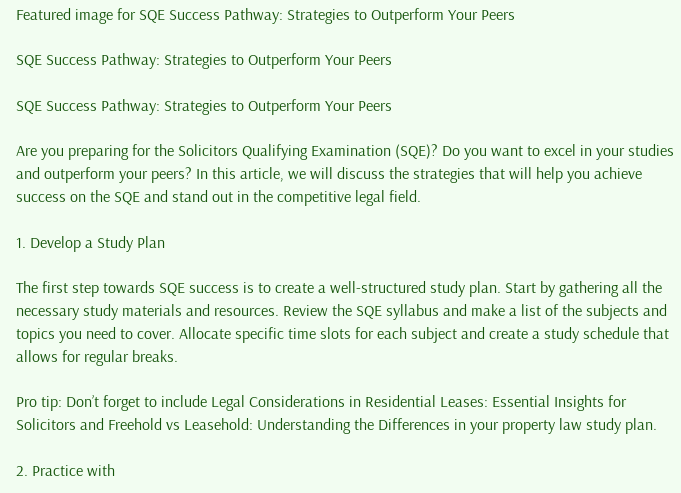Featured image for SQE Success Pathway: Strategies to Outperform Your Peers

SQE Success Pathway: Strategies to Outperform Your Peers

SQE Success Pathway: Strategies to Outperform Your Peers

Are you preparing for the Solicitors Qualifying Examination (SQE)? Do you want to excel in your studies and outperform your peers? In this article, we will discuss the strategies that will help you achieve success on the SQE and stand out in the competitive legal field.

1. Develop a Study Plan

The first step towards SQE success is to create a well-structured study plan. Start by gathering all the necessary study materials and resources. Review the SQE syllabus and make a list of the subjects and topics you need to cover. Allocate specific time slots for each subject and create a study schedule that allows for regular breaks.

Pro tip: Don’t forget to include Legal Considerations in Residential Leases: Essential Insights for Solicitors and Freehold vs Leasehold: Understanding the Differences in your property law study plan.

2. Practice with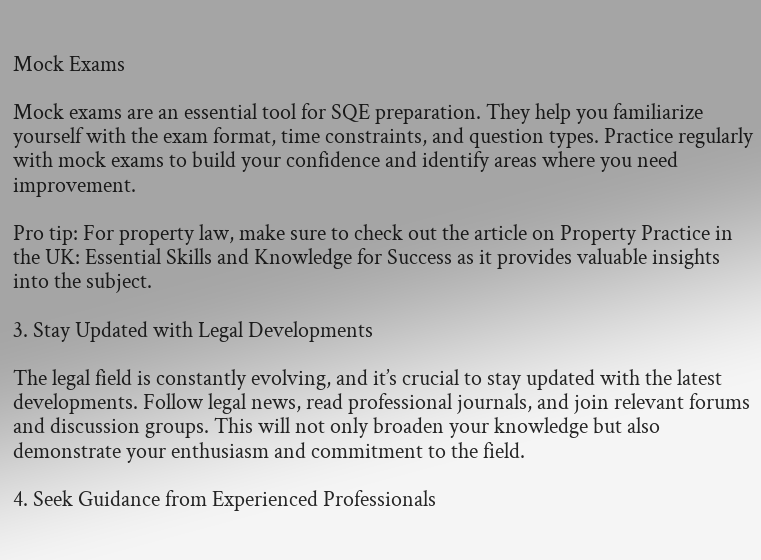Mock Exams

Mock exams are an essential tool for SQE preparation. They help you familiarize yourself with the exam format, time constraints, and question types. Practice regularly with mock exams to build your confidence and identify areas where you need improvement.

Pro tip: For property law, make sure to check out the article on Property Practice in the UK: Essential Skills and Knowledge for Success as it provides valuable insights into the subject.

3. Stay Updated with Legal Developments

The legal field is constantly evolving, and it’s crucial to stay updated with the latest developments. Follow legal news, read professional journals, and join relevant forums and discussion groups. This will not only broaden your knowledge but also demonstrate your enthusiasm and commitment to the field.

4. Seek Guidance from Experienced Professionals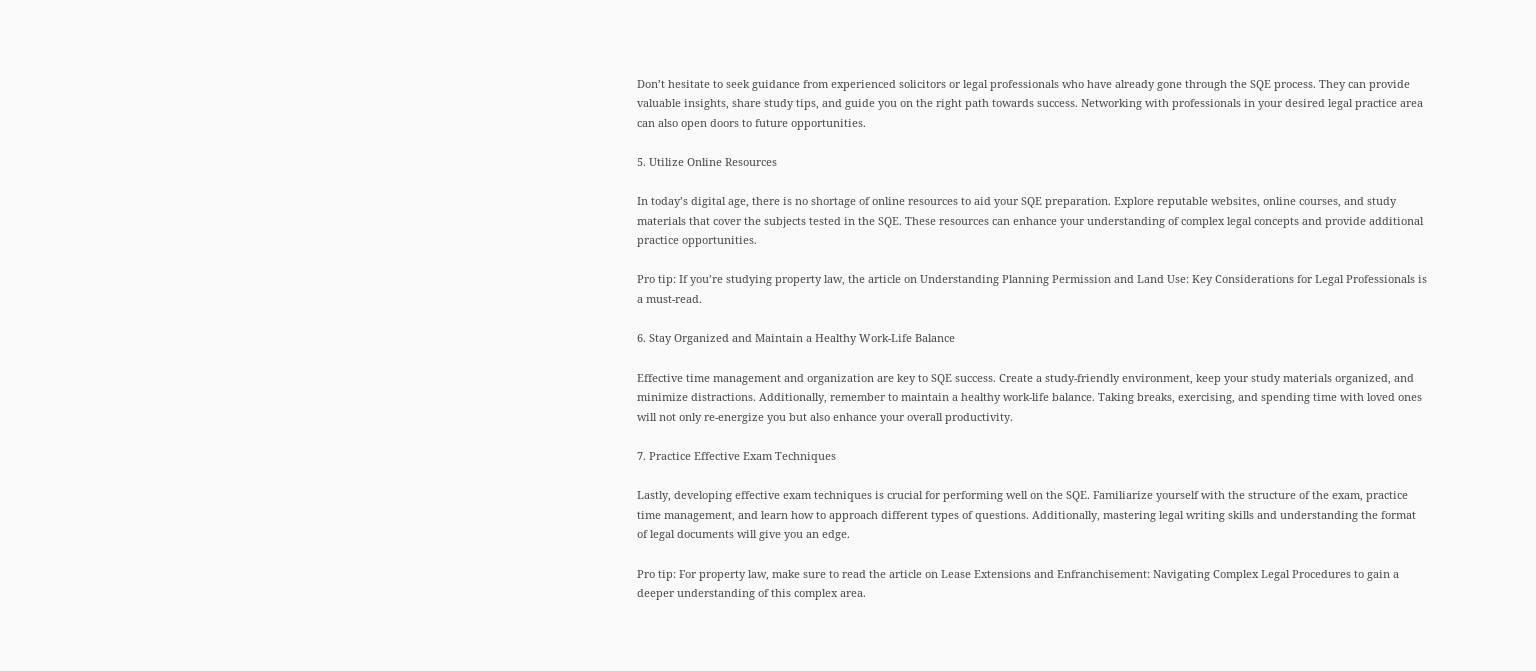Don’t hesitate to seek guidance from experienced solicitors or legal professionals who have already gone through the SQE process. They can provide valuable insights, share study tips, and guide you on the right path towards success. Networking with professionals in your desired legal practice area can also open doors to future opportunities.

5. Utilize Online Resources

In today’s digital age, there is no shortage of online resources to aid your SQE preparation. Explore reputable websites, online courses, and study materials that cover the subjects tested in the SQE. These resources can enhance your understanding of complex legal concepts and provide additional practice opportunities.

Pro tip: If you’re studying property law, the article on Understanding Planning Permission and Land Use: Key Considerations for Legal Professionals is a must-read.

6. Stay Organized and Maintain a Healthy Work-Life Balance

Effective time management and organization are key to SQE success. Create a study-friendly environment, keep your study materials organized, and minimize distractions. Additionally, remember to maintain a healthy work-life balance. Taking breaks, exercising, and spending time with loved ones will not only re-energize you but also enhance your overall productivity.

7. Practice Effective Exam Techniques

Lastly, developing effective exam techniques is crucial for performing well on the SQE. Familiarize yourself with the structure of the exam, practice time management, and learn how to approach different types of questions. Additionally, mastering legal writing skills and understanding the format of legal documents will give you an edge.

Pro tip: For property law, make sure to read the article on Lease Extensions and Enfranchisement: Navigating Complex Legal Procedures to gain a deeper understanding of this complex area.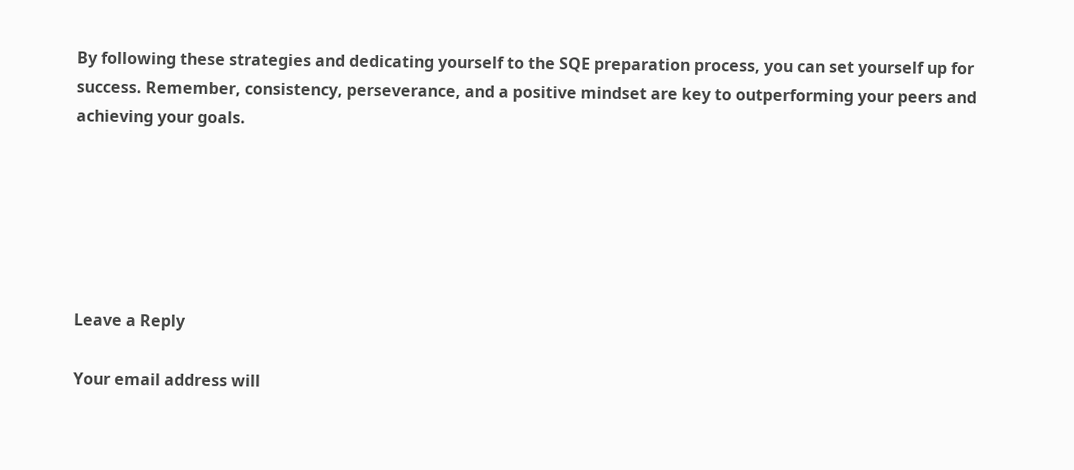By following these strategies and dedicating yourself to the SQE preparation process, you can set yourself up for success. Remember, consistency, perseverance, and a positive mindset are key to outperforming your peers and achieving your goals.






Leave a Reply

Your email address will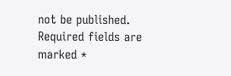not be published. Required fields are marked *